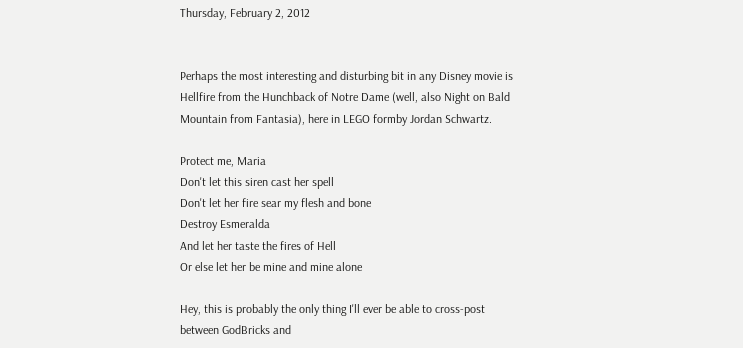Thursday, February 2, 2012


Perhaps the most interesting and disturbing bit in any Disney movie is Hellfire from the Hunchback of Notre Dame (well, also Night on Bald Mountain from Fantasia), here in LEGO formby Jordan Schwartz.

Protect me, Maria
Don't let this siren cast her spell
Don't let her fire sear my flesh and bone
Destroy Esmeralda
And let her taste the fires of Hell
Or else let her be mine and mine alone

Hey, this is probably the only thing I'll ever be able to cross-post between GodBricks and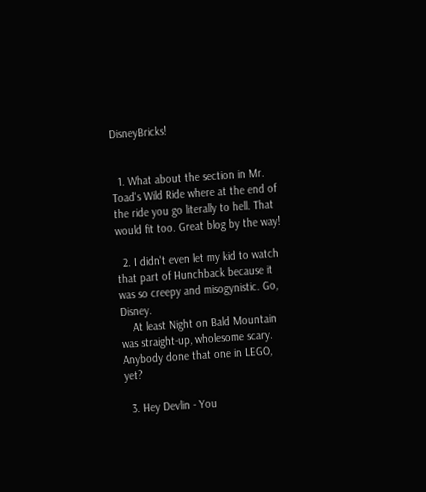DisneyBricks!


  1. What about the section in Mr. Toad's Wild Ride where at the end of the ride you go literally to hell. That would fit too. Great blog by the way!

  2. I didn't even let my kid to watch that part of Hunchback because it was so creepy and misogynistic. Go, Disney.
    At least Night on Bald Mountain was straight-up, wholesome scary. Anybody done that one in LEGO, yet?

  3. Hey Devlin - You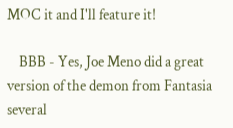MOC it and I'll feature it!

    BBB - Yes, Joe Meno did a great version of the demon from Fantasia several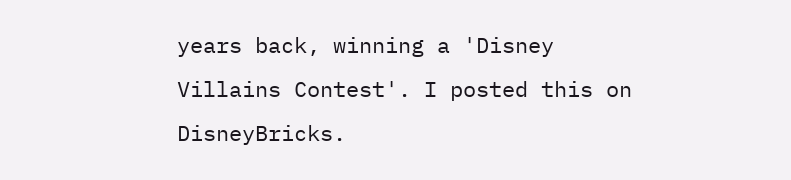years back, winning a 'Disney Villains Contest'. I posted this on DisneyBricks.